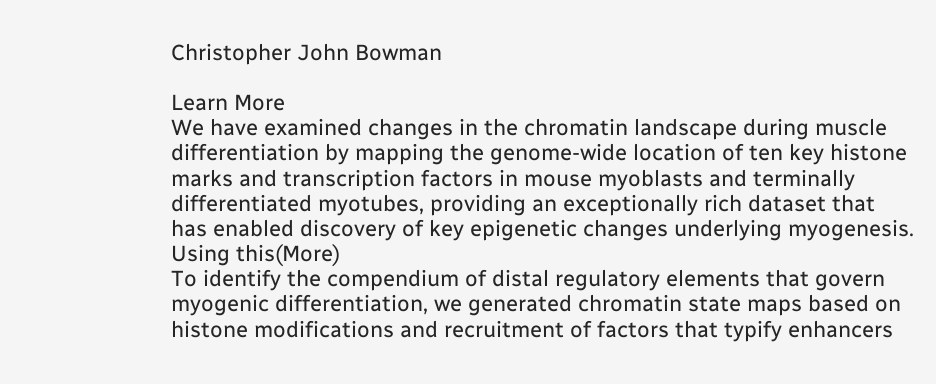Christopher John Bowman

Learn More
We have examined changes in the chromatin landscape during muscle differentiation by mapping the genome-wide location of ten key histone marks and transcription factors in mouse myoblasts and terminally differentiated myotubes, providing an exceptionally rich dataset that has enabled discovery of key epigenetic changes underlying myogenesis. Using this(More)
To identify the compendium of distal regulatory elements that govern myogenic differentiation, we generated chromatin state maps based on histone modifications and recruitment of factors that typify enhancers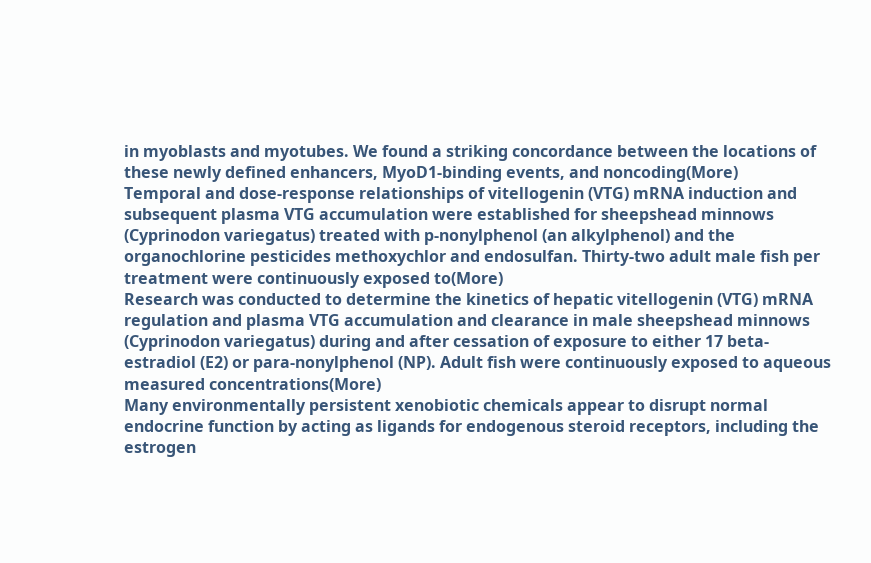in myoblasts and myotubes. We found a striking concordance between the locations of these newly defined enhancers, MyoD1-binding events, and noncoding(More)
Temporal and dose-response relationships of vitellogenin (VTG) mRNA induction and subsequent plasma VTG accumulation were established for sheepshead minnows (Cyprinodon variegatus) treated with p-nonylphenol (an alkylphenol) and the organochlorine pesticides methoxychlor and endosulfan. Thirty-two adult male fish per treatment were continuously exposed to(More)
Research was conducted to determine the kinetics of hepatic vitellogenin (VTG) mRNA regulation and plasma VTG accumulation and clearance in male sheepshead minnows (Cyprinodon variegatus) during and after cessation of exposure to either 17 beta-estradiol (E2) or para-nonylphenol (NP). Adult fish were continuously exposed to aqueous measured concentrations(More)
Many environmentally persistent xenobiotic chemicals appear to disrupt normal endocrine function by acting as ligands for endogenous steroid receptors, including the estrogen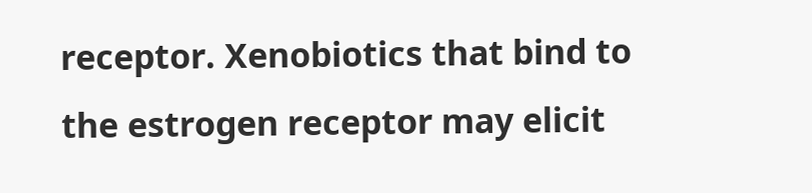receptor. Xenobiotics that bind to the estrogen receptor may elicit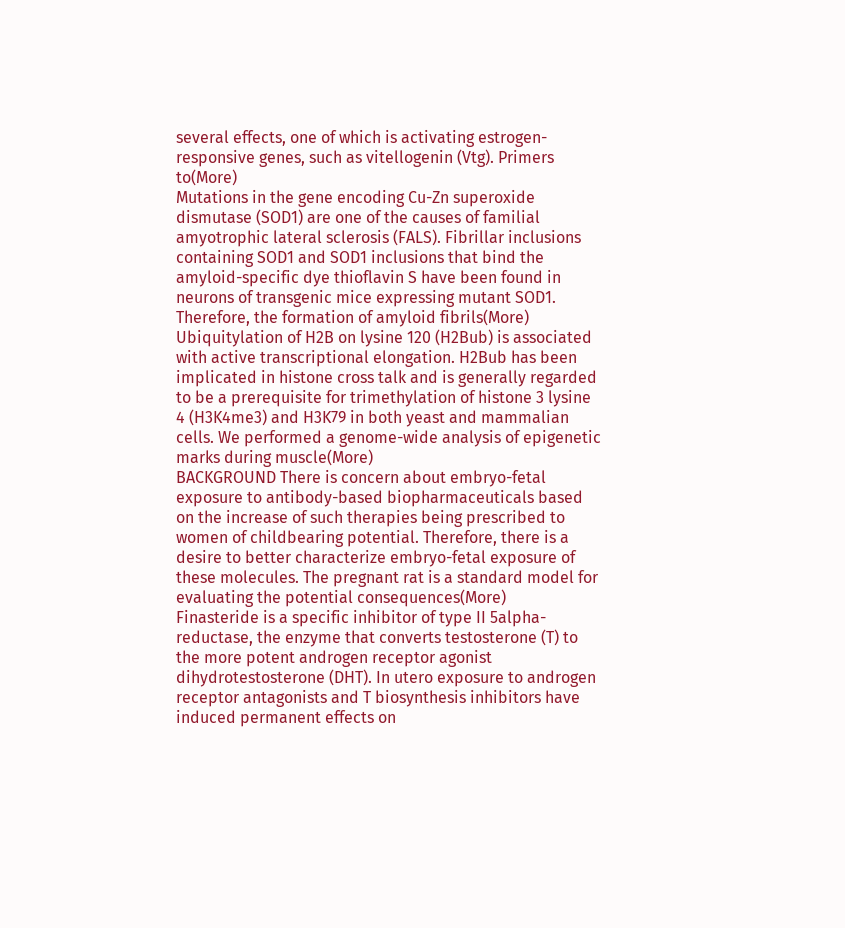several effects, one of which is activating estrogen-responsive genes, such as vitellogenin (Vtg). Primers to(More)
Mutations in the gene encoding Cu-Zn superoxide dismutase (SOD1) are one of the causes of familial amyotrophic lateral sclerosis (FALS). Fibrillar inclusions containing SOD1 and SOD1 inclusions that bind the amyloid-specific dye thioflavin S have been found in neurons of transgenic mice expressing mutant SOD1. Therefore, the formation of amyloid fibrils(More)
Ubiquitylation of H2B on lysine 120 (H2Bub) is associated with active transcriptional elongation. H2Bub has been implicated in histone cross talk and is generally regarded to be a prerequisite for trimethylation of histone 3 lysine 4 (H3K4me3) and H3K79 in both yeast and mammalian cells. We performed a genome-wide analysis of epigenetic marks during muscle(More)
BACKGROUND There is concern about embryo-fetal exposure to antibody-based biopharmaceuticals based on the increase of such therapies being prescribed to women of childbearing potential. Therefore, there is a desire to better characterize embryo-fetal exposure of these molecules. The pregnant rat is a standard model for evaluating the potential consequences(More)
Finasteride is a specific inhibitor of type II 5alpha-reductase, the enzyme that converts testosterone (T) to the more potent androgen receptor agonist dihydrotestosterone (DHT). In utero exposure to androgen receptor antagonists and T biosynthesis inhibitors have induced permanent effects on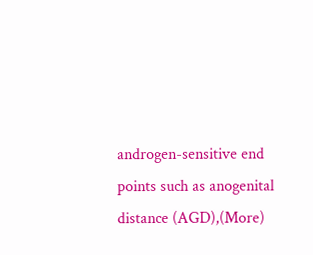androgen-sensitive end points such as anogenital distance (AGD),(More)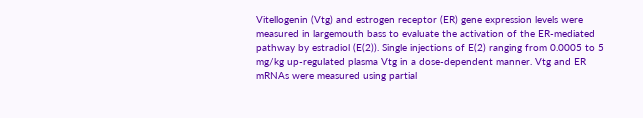Vitellogenin (Vtg) and estrogen receptor (ER) gene expression levels were measured in largemouth bass to evaluate the activation of the ER-mediated pathway by estradiol (E(2)). Single injections of E(2) ranging from 0.0005 to 5 mg/kg up-regulated plasma Vtg in a dose-dependent manner. Vtg and ER mRNAs were measured using partial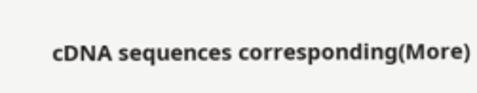cDNA sequences corresponding(More)